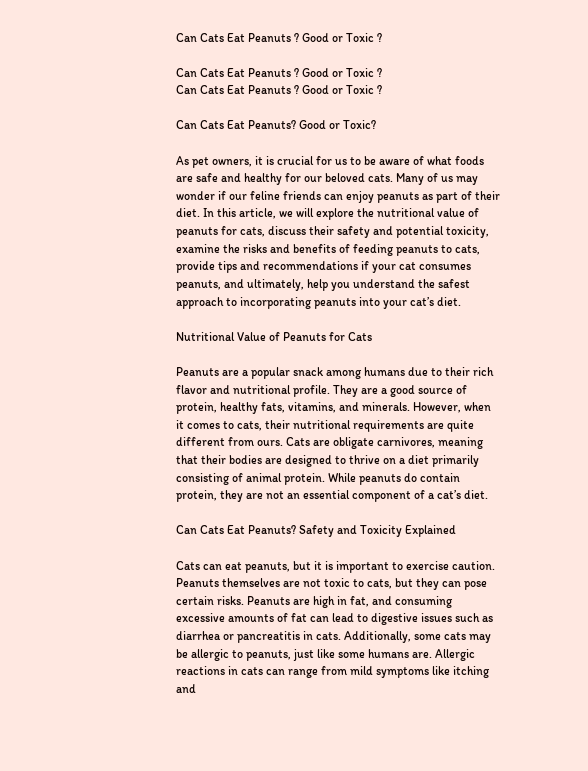Can Cats Eat Peanuts ? Good or Toxic ?

Can Cats Eat Peanuts ? Good or Toxic ?
Can Cats Eat Peanuts ? Good or Toxic ?

Can Cats Eat Peanuts? Good or Toxic?

As pet owners, it is crucial for us to be aware of what foods are safe and healthy for our beloved cats. Many of us may wonder if our feline friends can enjoy peanuts as part of their diet. In this article, we will explore the nutritional value of peanuts for cats, discuss their safety and potential toxicity, examine the risks and benefits of feeding peanuts to cats, provide tips and recommendations if your cat consumes peanuts, and ultimately, help you understand the safest approach to incorporating peanuts into your cat’s diet.

Nutritional Value of Peanuts for Cats

Peanuts are a popular snack among humans due to their rich flavor and nutritional profile. They are a good source of protein, healthy fats, vitamins, and minerals. However, when it comes to cats, their nutritional requirements are quite different from ours. Cats are obligate carnivores, meaning that their bodies are designed to thrive on a diet primarily consisting of animal protein. While peanuts do contain protein, they are not an essential component of a cat’s diet.

Can Cats Eat Peanuts? Safety and Toxicity Explained

Cats can eat peanuts, but it is important to exercise caution. Peanuts themselves are not toxic to cats, but they can pose certain risks. Peanuts are high in fat, and consuming excessive amounts of fat can lead to digestive issues such as diarrhea or pancreatitis in cats. Additionally, some cats may be allergic to peanuts, just like some humans are. Allergic reactions in cats can range from mild symptoms like itching and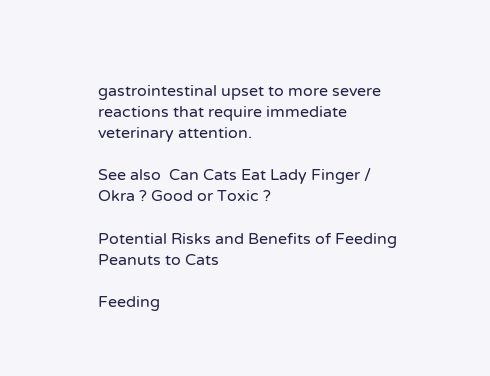gastrointestinal upset to more severe reactions that require immediate veterinary attention.

See also  Can Cats Eat Lady Finger / Okra ? Good or Toxic ?

Potential Risks and Benefits of Feeding Peanuts to Cats

Feeding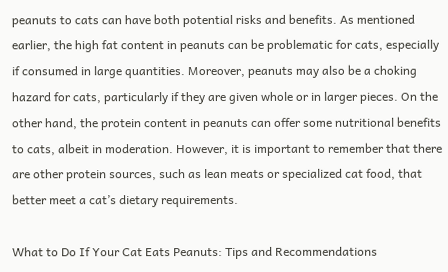peanuts to cats can have both potential risks and benefits. As mentioned earlier, the high fat content in peanuts can be problematic for cats, especially if consumed in large quantities. Moreover, peanuts may also be a choking hazard for cats, particularly if they are given whole or in larger pieces. On the other hand, the protein content in peanuts can offer some nutritional benefits to cats, albeit in moderation. However, it is important to remember that there are other protein sources, such as lean meats or specialized cat food, that better meet a cat’s dietary requirements.

What to Do If Your Cat Eats Peanuts: Tips and Recommendations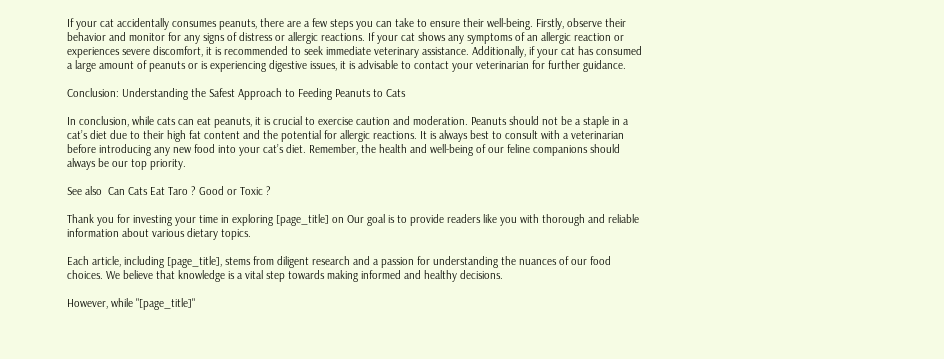If your cat accidentally consumes peanuts, there are a few steps you can take to ensure their well-being. Firstly, observe their behavior and monitor for any signs of distress or allergic reactions. If your cat shows any symptoms of an allergic reaction or experiences severe discomfort, it is recommended to seek immediate veterinary assistance. Additionally, if your cat has consumed a large amount of peanuts or is experiencing digestive issues, it is advisable to contact your veterinarian for further guidance.

Conclusion: Understanding the Safest Approach to Feeding Peanuts to Cats

In conclusion, while cats can eat peanuts, it is crucial to exercise caution and moderation. Peanuts should not be a staple in a cat’s diet due to their high fat content and the potential for allergic reactions. It is always best to consult with a veterinarian before introducing any new food into your cat’s diet. Remember, the health and well-being of our feline companions should always be our top priority.

See also  Can Cats Eat Taro ? Good or Toxic ?

Thank you for investing your time in exploring [page_title] on Our goal is to provide readers like you with thorough and reliable information about various dietary topics.

Each article, including [page_title], stems from diligent research and a passion for understanding the nuances of our food choices. We believe that knowledge is a vital step towards making informed and healthy decisions.

However, while "[page_title]"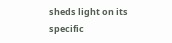sheds light on its specific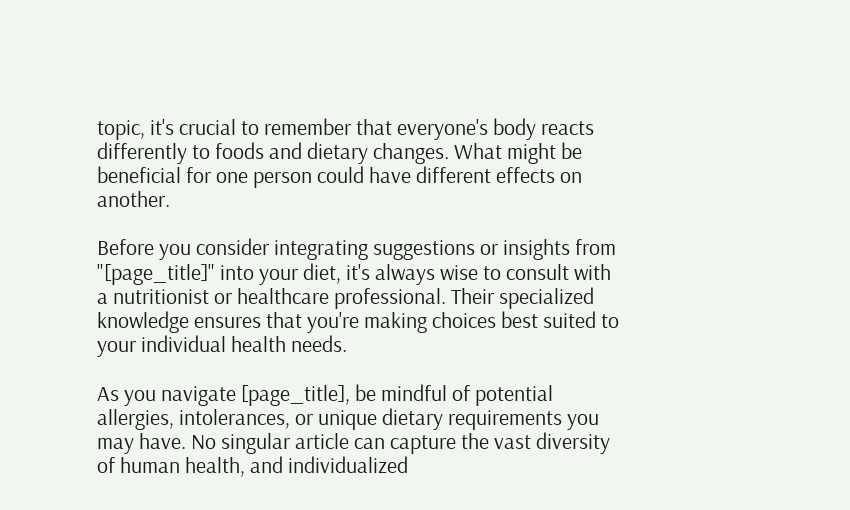topic, it's crucial to remember that everyone's body reacts differently to foods and dietary changes. What might be beneficial for one person could have different effects on another.

Before you consider integrating suggestions or insights from "[page_title]" into your diet, it's always wise to consult with a nutritionist or healthcare professional. Their specialized knowledge ensures that you're making choices best suited to your individual health needs.

As you navigate [page_title], be mindful of potential allergies, intolerances, or unique dietary requirements you may have. No singular article can capture the vast diversity of human health, and individualized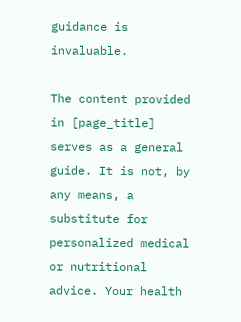guidance is invaluable.

The content provided in [page_title] serves as a general guide. It is not, by any means, a substitute for personalized medical or nutritional advice. Your health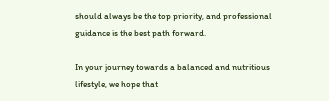should always be the top priority, and professional guidance is the best path forward.

In your journey towards a balanced and nutritious lifestyle, we hope that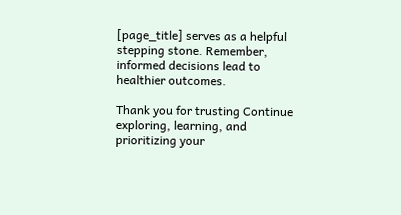[page_title] serves as a helpful stepping stone. Remember, informed decisions lead to healthier outcomes.

Thank you for trusting Continue exploring, learning, and prioritizing your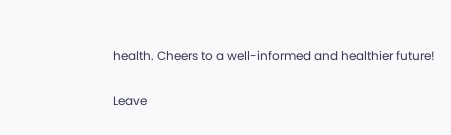health. Cheers to a well-informed and healthier future!

Leave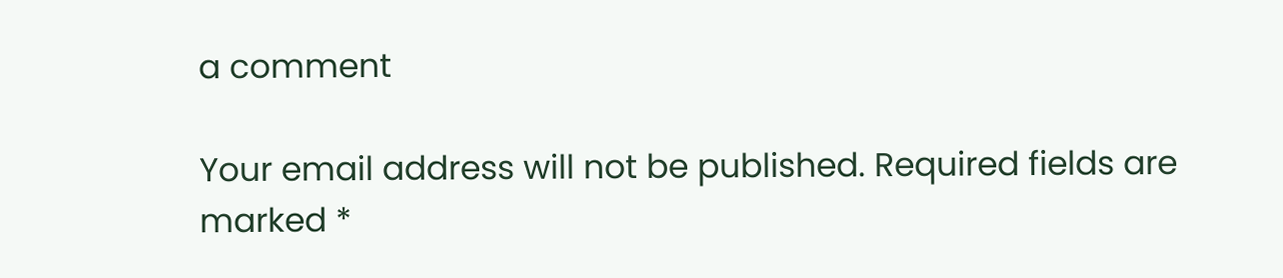a comment

Your email address will not be published. Required fields are marked *